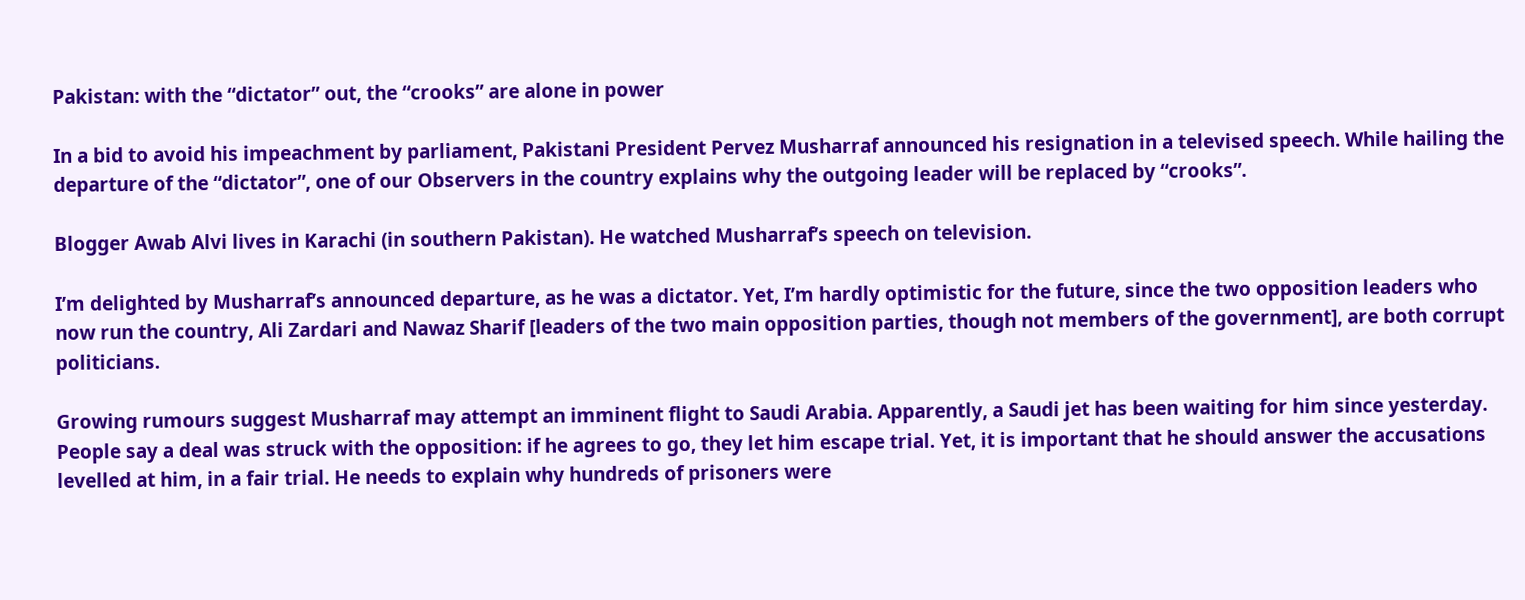Pakistan: with the “dictator” out, the “crooks” are alone in power

In a bid to avoid his impeachment by parliament, Pakistani President Pervez Musharraf announced his resignation in a televised speech. While hailing the departure of the “dictator”, one of our Observers in the country explains why the outgoing leader will be replaced by “crooks”.

Blogger Awab Alvi lives in Karachi (in southern Pakistan). He watched Musharraf’s speech on television.

I’m delighted by Musharraf’s announced departure, as he was a dictator. Yet, I’m hardly optimistic for the future, since the two opposition leaders who now run the country, Ali Zardari and Nawaz Sharif [leaders of the two main opposition parties, though not members of the government], are both corrupt politicians.

Growing rumours suggest Musharraf may attempt an imminent flight to Saudi Arabia. Apparently, a Saudi jet has been waiting for him since yesterday. People say a deal was struck with the opposition: if he agrees to go, they let him escape trial. Yet, it is important that he should answer the accusations levelled at him, in a fair trial. He needs to explain why hundreds of prisoners were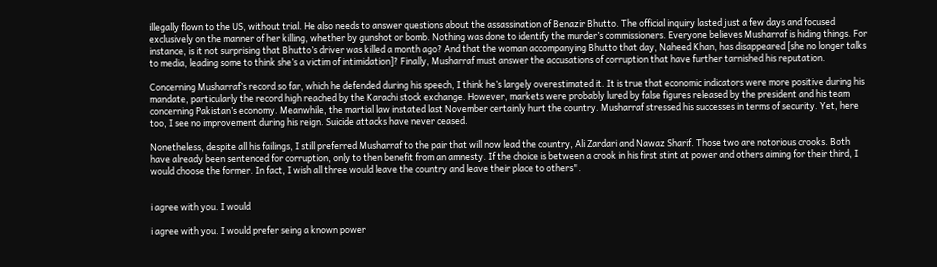illegally flown to the US, without trial. He also needs to answer questions about the assassination of Benazir Bhutto. The official inquiry lasted just a few days and focused exclusively on the manner of her killing, whether by gunshot or bomb. Nothing was done to identify the murder’s commissioners. Everyone believes Musharraf is hiding things. For instance, is it not surprising that Bhutto’s driver was killed a month ago? And that the woman accompanying Bhutto that day, Naheed Khan, has disappeared [she no longer talks to media, leading some to think she’s a victim of intimidation]? Finally, Musharraf must answer the accusations of corruption that have further tarnished his reputation.

Concerning Musharraf’s record so far, which he defended during his speech, I think he’s largely overestimated it. It is true that economic indicators were more positive during his mandate, particularly the record high reached by the Karachi stock exchange. However, markets were probably lured by false figures released by the president and his team concerning Pakistan’s economy. Meanwhile, the martial law instated last November certainly hurt the country. Musharraf stressed his successes in terms of security. Yet, here too, I see no improvement during his reign. Suicide attacks have never ceased.

Nonetheless, despite all his failings, I still preferred Musharraf to the pair that will now lead the country, Ali Zardari and Nawaz Sharif. Those two are notorious crooks. Both have already been sentenced for corruption, only to then benefit from an amnesty. If the choice is between a crook in his first stint at power and others aiming for their third, I would choose the former. In fact, I wish all three would leave the country and leave their place to others".


i agree with you. I would

i agree with you. I would prefer seing a known power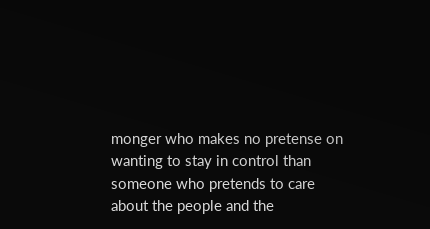monger who makes no pretense on wanting to stay in control than someone who pretends to care about the people and the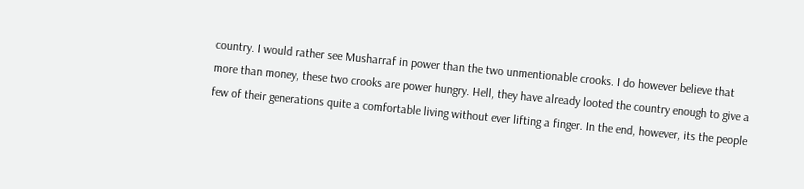country. I would rather see Musharraf in power than the two unmentionable crooks. I do however believe that more than money, these two crooks are power hungry. Hell, they have already looted the country enough to give a few of their generations quite a comfortable living without ever lifting a finger. In the end, however, its the people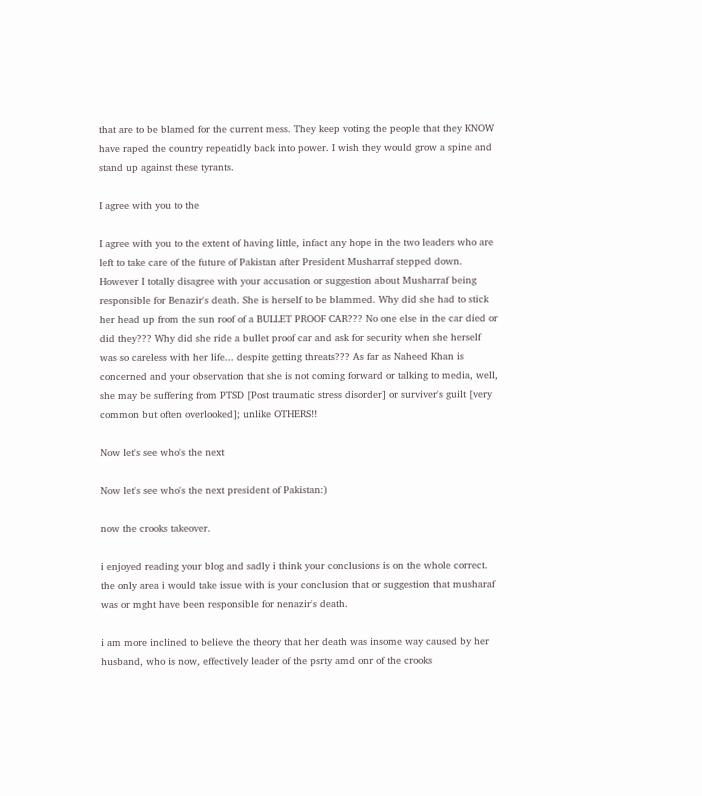that are to be blamed for the current mess. They keep voting the people that they KNOW have raped the country repeatidly back into power. I wish they would grow a spine and stand up against these tyrants.

I agree with you to the

I agree with you to the extent of having little, infact any hope in the two leaders who are left to take care of the future of Pakistan after President Musharraf stepped down. However I totally disagree with your accusation or suggestion about Musharraf being responsible for Benazir's death. She is herself to be blammed. Why did she had to stick her head up from the sun roof of a BULLET PROOF CAR??? No one else in the car died or did they??? Why did she ride a bullet proof car and ask for security when she herself was so careless with her life... despite getting threats??? As far as Naheed Khan is concerned and your observation that she is not coming forward or talking to media, well, she may be suffering from PTSD [Post traumatic stress disorder] or surviver's guilt [very common but often overlooked]; unlike OTHERS!!

Now let's see who's the next

Now let's see who's the next president of Pakistan:)

now the crooks takeover.

i enjoyed reading your blog and sadly i think your conclusions is on the whole correct. the only area i would take issue with is your conclusion that or suggestion that musharaf was or mght have been responsible for nenazir's death.

i am more inclined to believe the theory that her death was insome way caused by her husband, who is now, effectively leader of the psrty amd onr of the crooks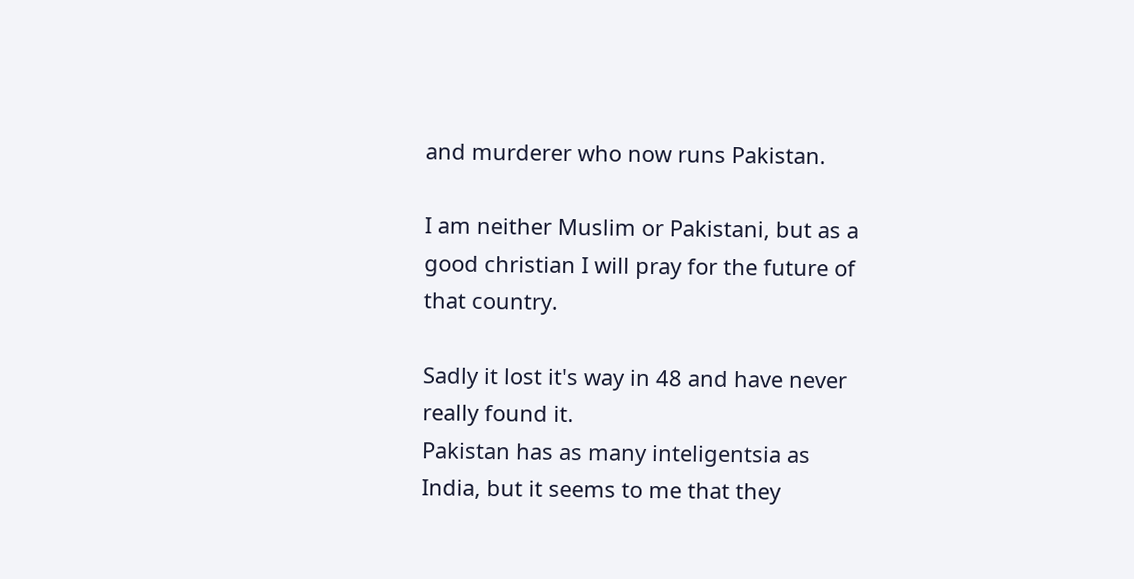and murderer who now runs Pakistan.

I am neither Muslim or Pakistani, but as a good christian I will pray for the future of that country.

Sadly it lost it's way in 48 and have never really found it.
Pakistan has as many inteligentsia as India, but it seems to me that they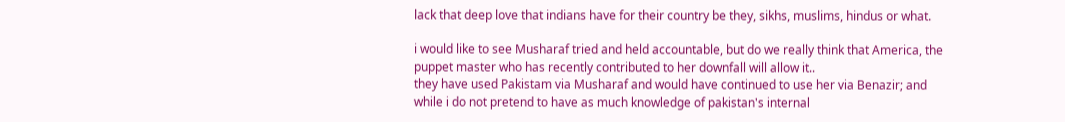lack that deep love that indians have for their country be they, sikhs, muslims, hindus or what.

i would like to see Musharaf tried and held accountable, but do we really think that America, the puppet master who has recently contributed to her downfall will allow it..
they have used Pakistam via Musharaf and would have continued to use her via Benazir; and while i do not pretend to have as much knowledge of pakistan's internal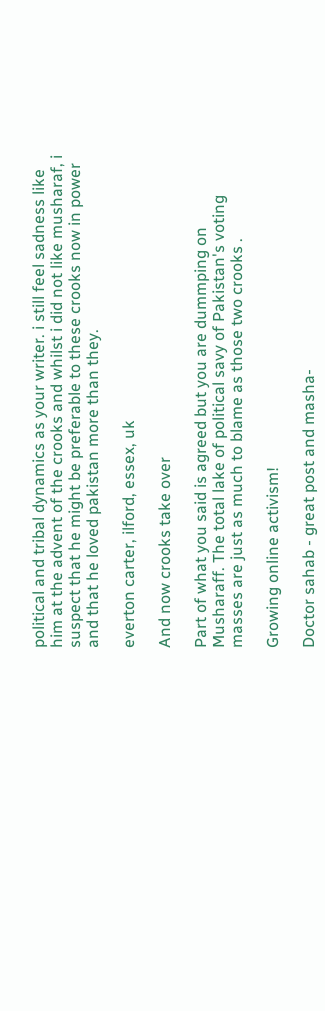political and tribal dynamics as your writer. i still feel sadness like him at the advent of the crooks and whilst i did not like musharaf, i suspect that he might be preferable to these crooks now in power and that he loved pakistan more than they.

everton carter, ilford, essex, uk

And now crooks take over

Part of what you said is agreed but you are dummping on Musharaff. The total lake of political savy of Pakistan's voting masses are just as much to blame as those two crooks .

Growing online activism!

Doctor sahab - great post and masha-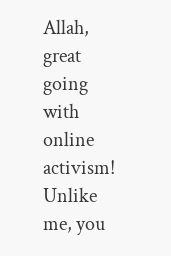Allah, great going with online activism! Unlike me, you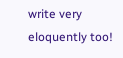write very eloquently too!